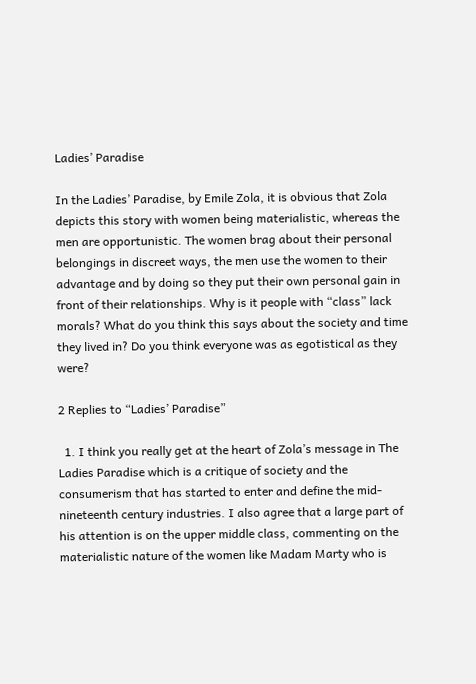Ladies’ Paradise

In the Ladies’ Paradise, by Emile Zola, it is obvious that Zola depicts this story with women being materialistic, whereas the men are opportunistic. The women brag about their personal belongings in discreet ways, the men use the women to their advantage and by doing so they put their own personal gain in front of their relationships. Why is it people with “class” lack morals? What do you think this says about the society and time they lived in? Do you think everyone was as egotistical as they were?

2 Replies to “Ladies’ Paradise”

  1. I think you really get at the heart of Zola’s message in The Ladies Paradise which is a critique of society and the consumerism that has started to enter and define the mid-nineteenth century industries. I also agree that a large part of his attention is on the upper middle class, commenting on the materialistic nature of the women like Madam Marty who is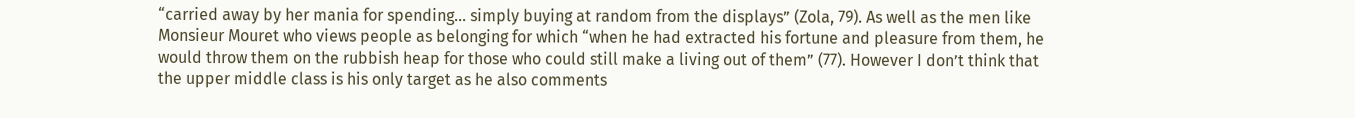“carried away by her mania for spending… simply buying at random from the displays” (Zola, 79). As well as the men like Monsieur Mouret who views people as belonging for which “when he had extracted his fortune and pleasure from them, he would throw them on the rubbish heap for those who could still make a living out of them” (77). However I don’t think that the upper middle class is his only target as he also comments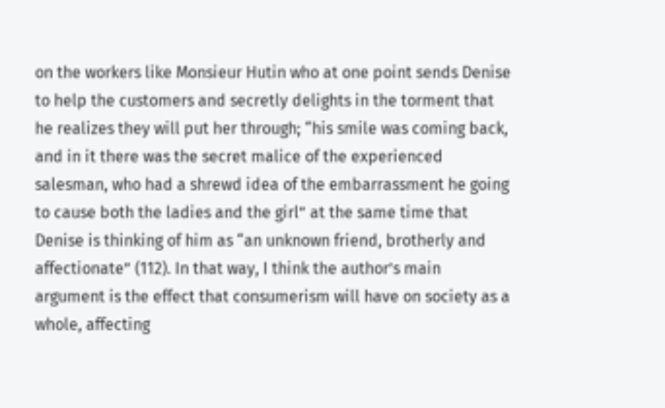on the workers like Monsieur Hutin who at one point sends Denise to help the customers and secretly delights in the torment that he realizes they will put her through; “his smile was coming back, and in it there was the secret malice of the experienced salesman, who had a shrewd idea of the embarrassment he going to cause both the ladies and the girl” at the same time that Denise is thinking of him as “an unknown friend, brotherly and affectionate” (112). In that way, I think the author’s main argument is the effect that consumerism will have on society as a whole, affecting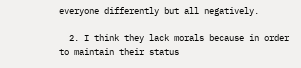everyone differently but all negatively.

  2. I think they lack morals because in order to maintain their status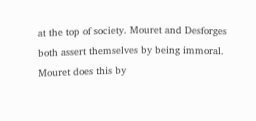at the top of society. Mouret and Desforges both assert themselves by being immoral. Mouret does this by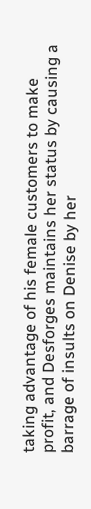taking advantage of his female customers to make profit, and Desforges maintains her status by causing a barrage of insults on Denise by her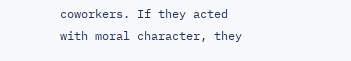coworkers. If they acted with moral character, they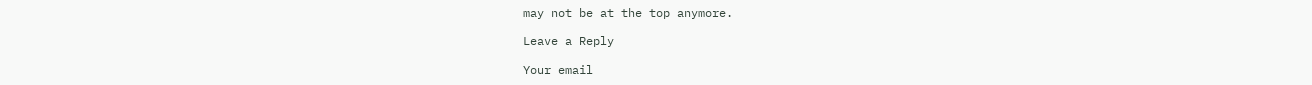may not be at the top anymore.

Leave a Reply

Your email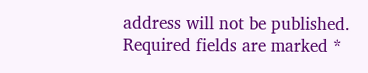address will not be published. Required fields are marked *